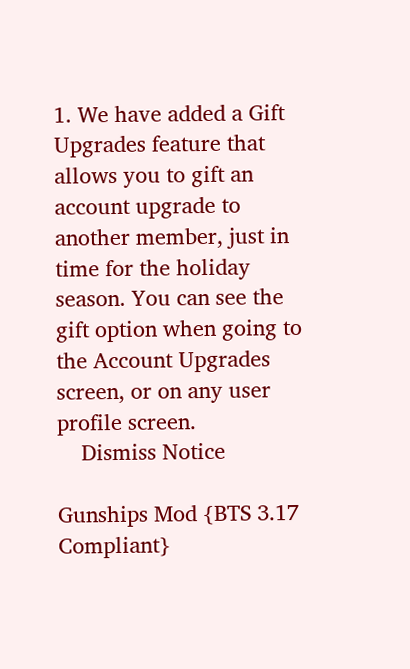1. We have added a Gift Upgrades feature that allows you to gift an account upgrade to another member, just in time for the holiday season. You can see the gift option when going to the Account Upgrades screen, or on any user profile screen.
    Dismiss Notice

Gunships Mod {BTS 3.17 Compliant}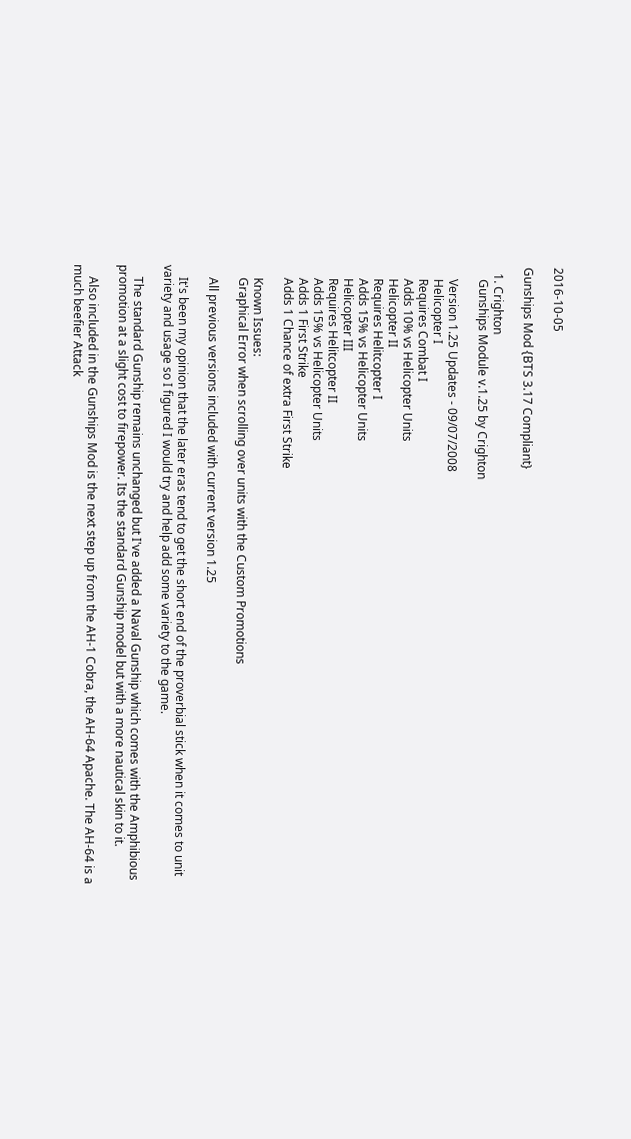2016-10-05

Gunships Mod {BTS 3.17 Compliant}

  1. Crighton
    Gunships Module v.1.25 by Crighton

    Version 1.25 Updates - 09/07/2008
    Helicopter I
    Requires Combat I
    Adds 10% vs Helicopter Units
    Helicopter II
    Requires Helitcopter I
    Adds 15% vs Helicopter Units
    Helicopter III
    Requires Helitcopter II
    Adds 15% vs Helicopter Units
    Adds 1 First Strike
    Adds 1 Chance of extra First Strike

    Known Issues:
    Graphical Error when scrolling over units with the Custom Promotions

    All previous versions included with current version 1.25

    It's been my opinion that the later eras tend to get the short end of the proverbial stick when it comes to unit variety and usage so I figured I would try and help add some variety to the game.

    The standard Gunship remains unchanged but I've added a Naval Gunship which comes with the Amphibious promotion at a slight cost to firepower. Its the standard Gunship model but with a more nautical skin to it.

    Also included in the Gunships Mod is the next step up from the AH-1 Cobra, the AH-64 Apache. The AH-64 is a much beefier Attack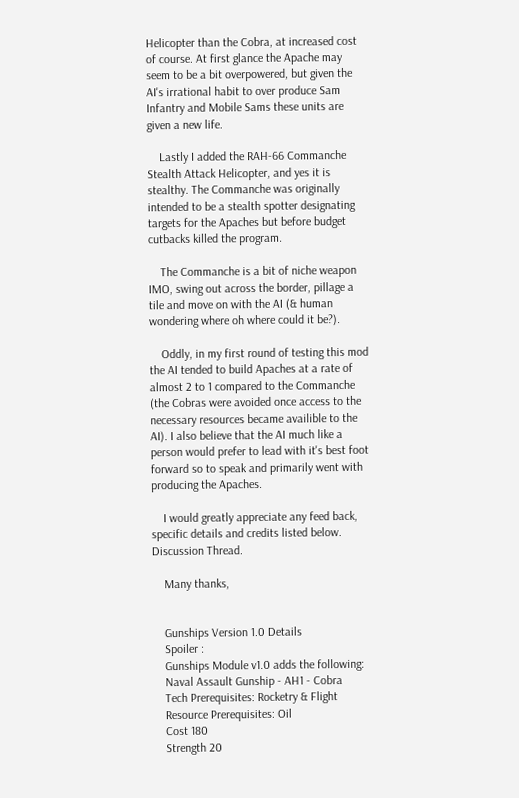Helicopter than the Cobra, at increased cost of course. At first glance the Apache may seem to be a bit overpowered, but given the AI's irrational habit to over produce Sam Infantry and Mobile Sams these units are given a new life.

    Lastly I added the RAH-66 Commanche Stealth Attack Helicopter, and yes it is stealthy. The Commanche was originally intended to be a stealth spotter designating targets for the Apaches but before budget cutbacks killed the program.

    The Commanche is a bit of niche weapon IMO, swing out across the border, pillage a tile and move on with the AI (& human wondering where oh where could it be?).

    Oddly, in my first round of testing this mod the AI tended to build Apaches at a rate of almost 2 to 1 compared to the Commanche (the Cobras were avoided once access to the necessary resources became availible to the AI). I also believe that the AI much like a person would prefer to lead with it's best foot forward so to speak and primarily went with producing the Apaches.

    I would greatly appreciate any feed back, specific details and credits listed below. Discussion Thread.

    Many thanks,


    Gunships Version 1.0 Details
    Spoiler :
    Gunships Module v1.0 adds the following:
    Naval Assault Gunship - AH1 - Cobra
    Tech Prerequisites: Rocketry & Flight
    Resource Prerequisites: Oil
    Cost 180
    Strength 20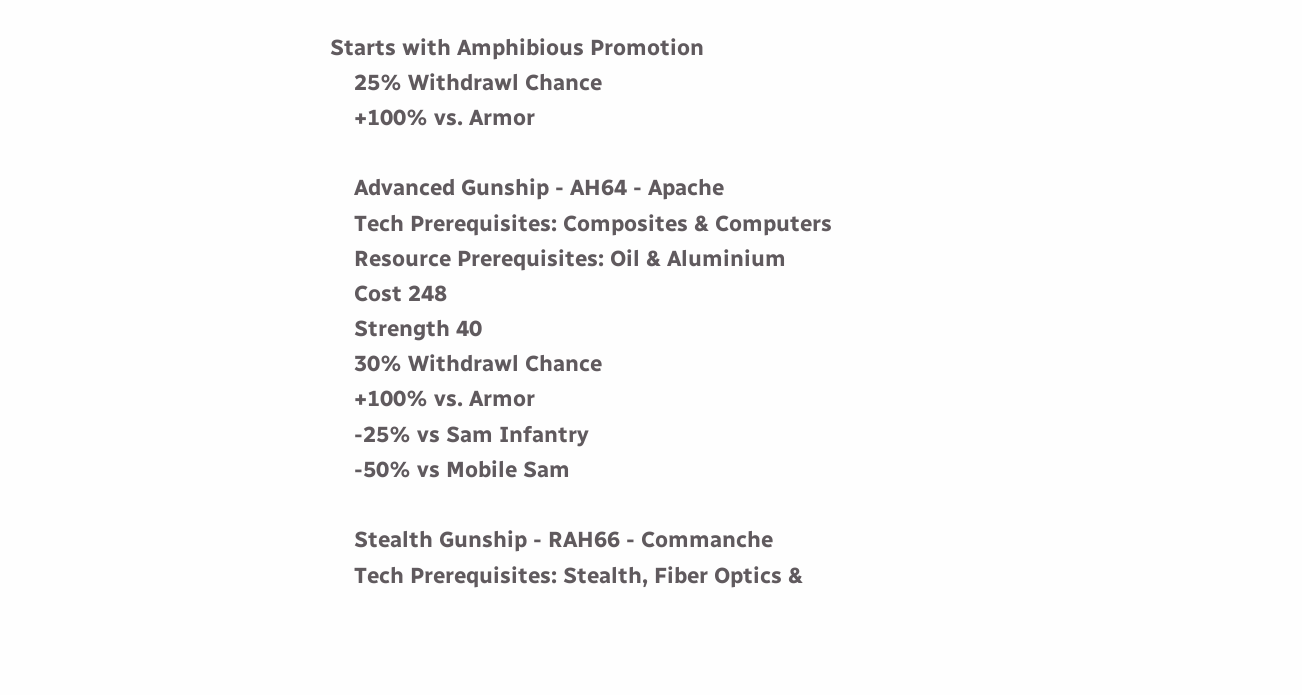Starts with Amphibious Promotion
    25% Withdrawl Chance
    +100% vs. Armor

    Advanced Gunship - AH64 - Apache
    Tech Prerequisites: Composites & Computers
    Resource Prerequisites: Oil & Aluminium
    Cost 248
    Strength 40
    30% Withdrawl Chance
    +100% vs. Armor
    -25% vs Sam Infantry
    -50% vs Mobile Sam

    Stealth Gunship - RAH66 - Commanche
    Tech Prerequisites: Stealth, Fiber Optics &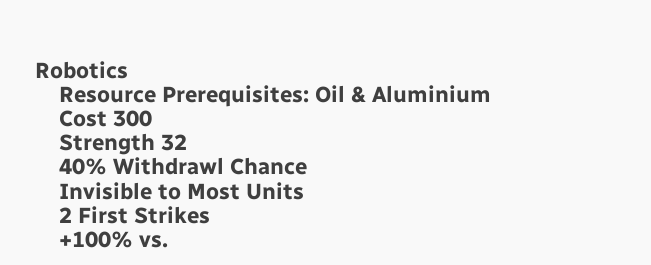Robotics
    Resource Prerequisites: Oil & Aluminium
    Cost 300
    Strength 32
    40% Withdrawl Chance
    Invisible to Most Units
    2 First Strikes
    +100% vs.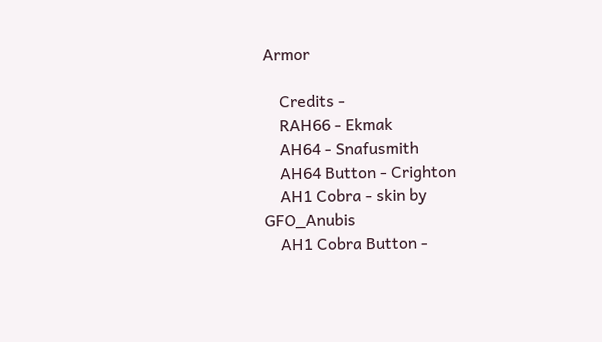Armor

    Credits -
    RAH66 - Ekmak
    AH64 - Snafusmith
    AH64 Button - Crighton
    AH1 Cobra - skin by GFO_Anubis
    AH1 Cobra Button -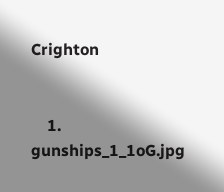Crighton


    1. gunships_1_1oG.jpg